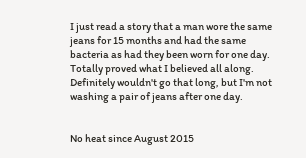I just read a story that a man wore the same jeans for 15 months and had the same bacteria as had they been worn for one day. Totally proved what I believed all along. Definitely wouldn't go that long, but I'm not washing a pair of jeans after one day.


No heat since August 2015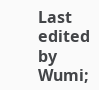Last edited by Wumi;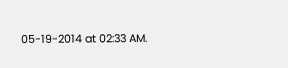05-19-2014 at 02:33 AM.